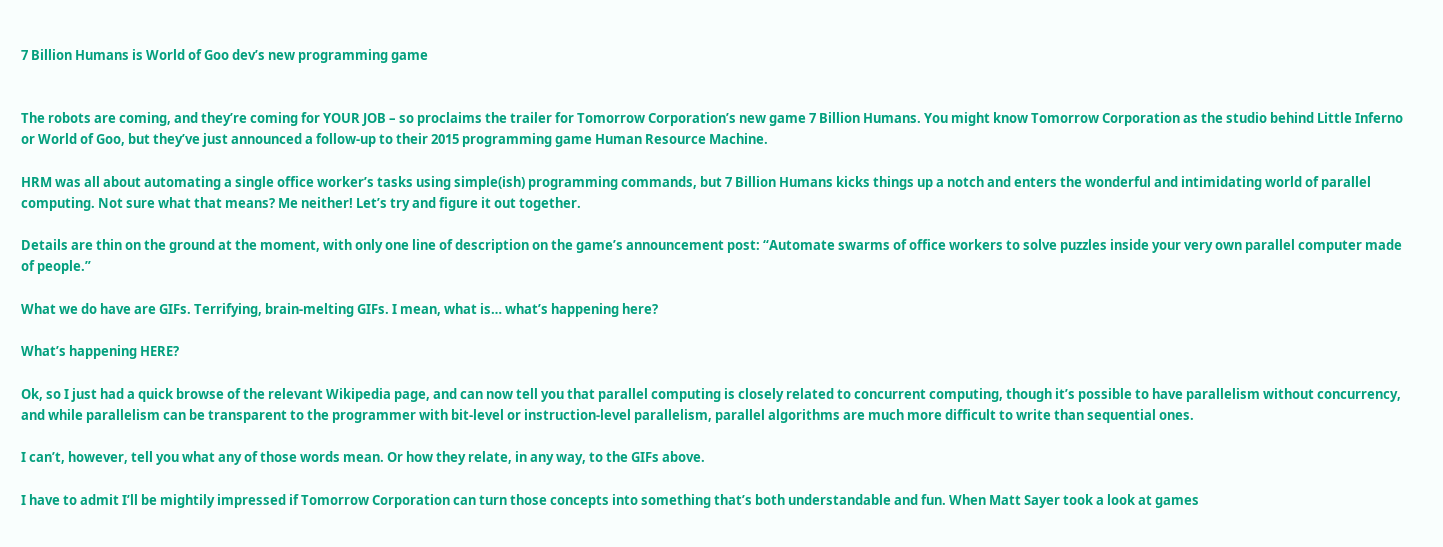7 Billion Humans is World of Goo dev’s new programming game


The robots are coming, and they’re coming for YOUR JOB – so proclaims the trailer for Tomorrow Corporation’s new game 7 Billion Humans. You might know Tomorrow Corporation as the studio behind Little Inferno or World of Goo, but they’ve just announced a follow-up to their 2015 programming game Human Resource Machine.

HRM was all about automating a single office worker’s tasks using simple(ish) programming commands, but 7 Billion Humans kicks things up a notch and enters the wonderful and intimidating world of parallel computing. Not sure what that means? Me neither! Let’s try and figure it out together.

Details are thin on the ground at the moment, with only one line of description on the game’s announcement post: “Automate swarms of office workers to solve puzzles inside your very own parallel computer made of people.”

What we do have are GIFs. Terrifying, brain-melting GIFs. I mean, what is… what’s happening here?

What’s happening HERE?

Ok, so I just had a quick browse of the relevant Wikipedia page, and can now tell you that parallel computing is closely related to concurrent computing, though it’s possible to have parallelism without concurrency, and while parallelism can be transparent to the programmer with bit-level or instruction-level parallelism, parallel algorithms are much more difficult to write than sequential ones.

I can’t, however, tell you what any of those words mean. Or how they relate, in any way, to the GIFs above.

I have to admit I’ll be mightily impressed if Tomorrow Corporation can turn those concepts into something that’s both understandable and fun. When Matt Sayer took a look at games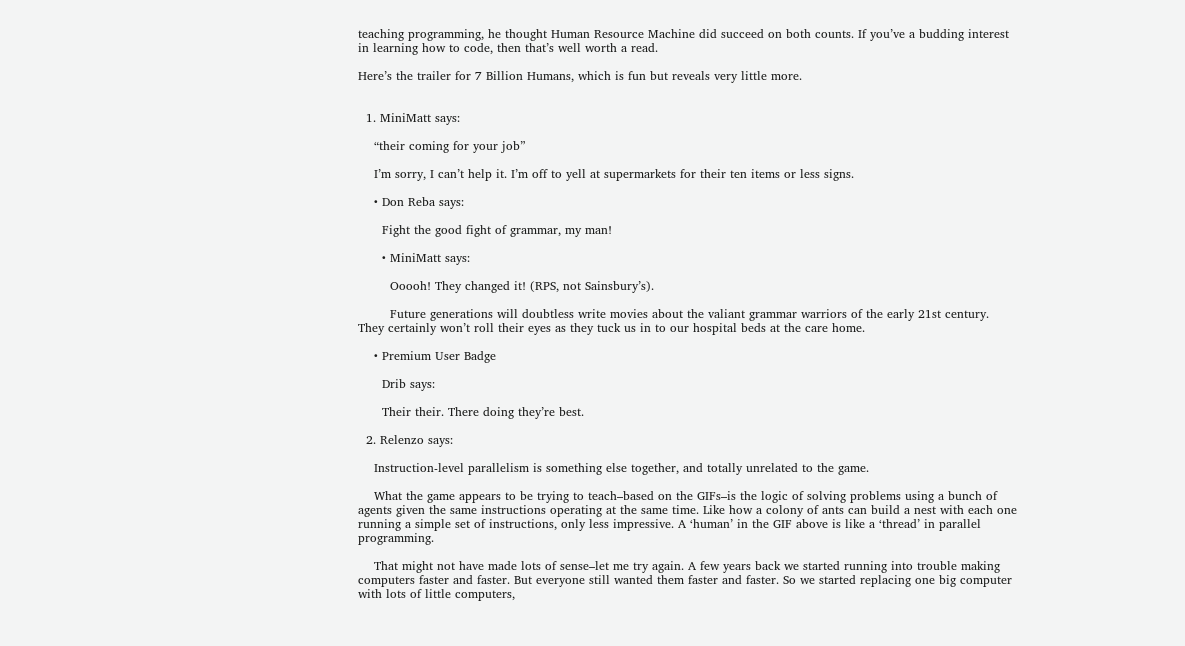teaching programming, he thought Human Resource Machine did succeed on both counts. If you’ve a budding interest in learning how to code, then that’s well worth a read.

Here’s the trailer for 7 Billion Humans, which is fun but reveals very little more.


  1. MiniMatt says:

    “their coming for your job”

    I’m sorry, I can’t help it. I’m off to yell at supermarkets for their ten items or less signs.

    • Don Reba says:

      Fight the good fight of grammar, my man!

      • MiniMatt says:

        Ooooh! They changed it! (RPS, not Sainsbury’s).

        Future generations will doubtless write movies about the valiant grammar warriors of the early 21st century. They certainly won’t roll their eyes as they tuck us in to our hospital beds at the care home.

    • Premium User Badge

      Drib says:

      Their their. There doing they’re best.

  2. Relenzo says:

    Instruction-level parallelism is something else together, and totally unrelated to the game.

    What the game appears to be trying to teach–based on the GIFs–is the logic of solving problems using a bunch of agents given the same instructions operating at the same time. Like how a colony of ants can build a nest with each one running a simple set of instructions, only less impressive. A ‘human’ in the GIF above is like a ‘thread’ in parallel programming.

    That might not have made lots of sense–let me try again. A few years back we started running into trouble making computers faster and faster. But everyone still wanted them faster and faster. So we started replacing one big computer with lots of little computers,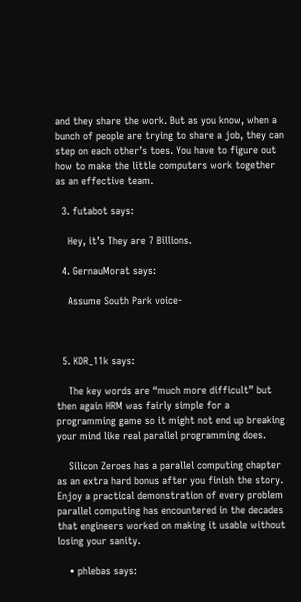and they share the work. But as you know, when a bunch of people are trying to share a job, they can step on each other’s toes. You have to figure out how to make the little computers work together as an effective team.

  3. futabot says:

    Hey, it’s They are 7 Billions.

  4. GernauMorat says:

    Assume South Park voice-



  5. KDR_11k says:

    The key words are “much more difficult” but then again HRM was fairly simple for a programming game so it might not end up breaking your mind like real parallel programming does.

    Silicon Zeroes has a parallel computing chapter as an extra hard bonus after you finish the story. Enjoy a practical demonstration of every problem parallel computing has encountered in the decades that engineers worked on making it usable without losing your sanity.

    • phlebas says: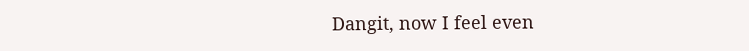Dangit, now I feel even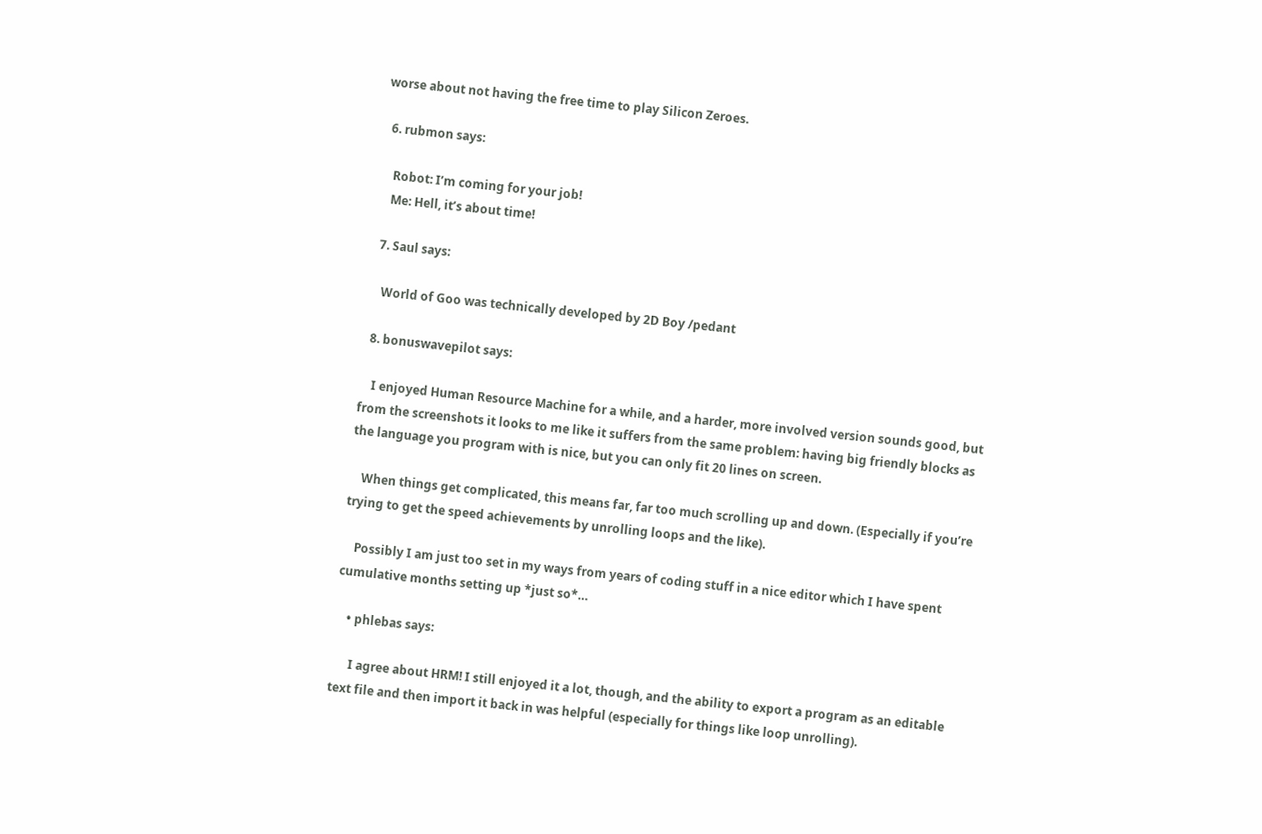worse about not having the free time to play Silicon Zeroes.

  6. rubmon says:

    Robot: I’m coming for your job!
    Me: Hell, it’s about time!

  7. Saul says:

    World of Goo was technically developed by 2D Boy /pedant

  8. bonuswavepilot says:

    I enjoyed Human Resource Machine for a while, and a harder, more involved version sounds good, but from the screenshots it looks to me like it suffers from the same problem: having big friendly blocks as the language you program with is nice, but you can only fit 20 lines on screen.

    When things get complicated, this means far, far too much scrolling up and down. (Especially if you’re trying to get the speed achievements by unrolling loops and the like).

    Possibly I am just too set in my ways from years of coding stuff in a nice editor which I have spent cumulative months setting up *just so*…

    • phlebas says:

      I agree about HRM! I still enjoyed it a lot, though, and the ability to export a program as an editable text file and then import it back in was helpful (especially for things like loop unrolling).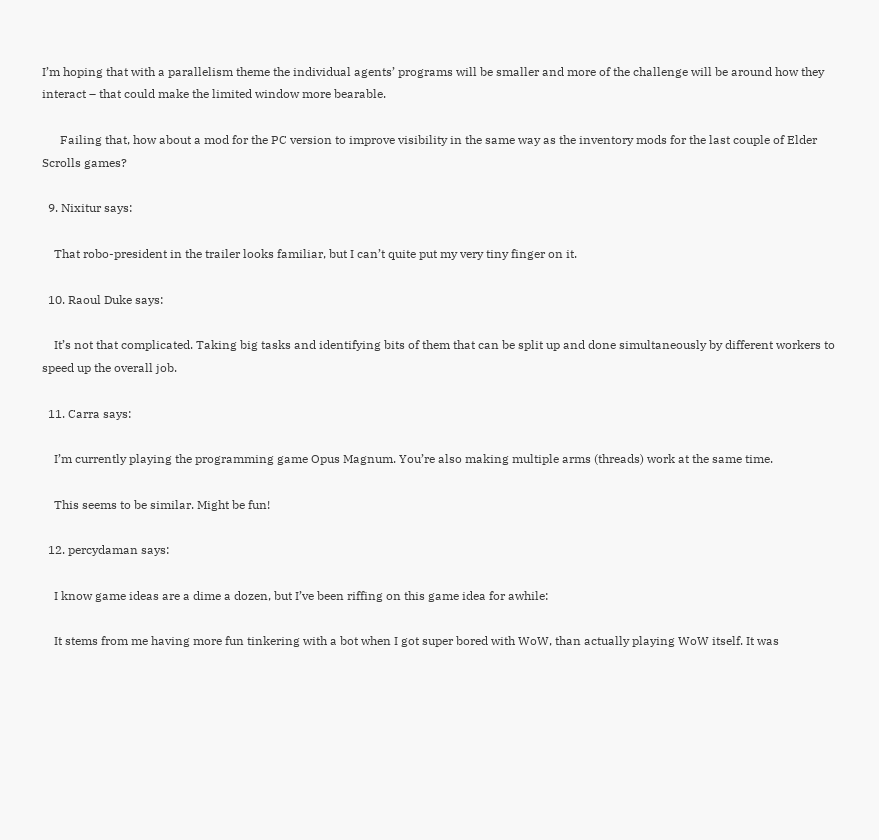I’m hoping that with a parallelism theme the individual agents’ programs will be smaller and more of the challenge will be around how they interact – that could make the limited window more bearable.

      Failing that, how about a mod for the PC version to improve visibility in the same way as the inventory mods for the last couple of Elder Scrolls games?

  9. Nixitur says:

    That robo-president in the trailer looks familiar, but I can’t quite put my very tiny finger on it.

  10. Raoul Duke says:

    It’s not that complicated. Taking big tasks and identifying bits of them that can be split up and done simultaneously by different workers to speed up the overall job.

  11. Carra says:

    I’m currently playing the programming game Opus Magnum. You’re also making multiple arms (threads) work at the same time.

    This seems to be similar. Might be fun!

  12. percydaman says:

    I know game ideas are a dime a dozen, but I’ve been riffing on this game idea for awhile:

    It stems from me having more fun tinkering with a bot when I got super bored with WoW, than actually playing WoW itself. It was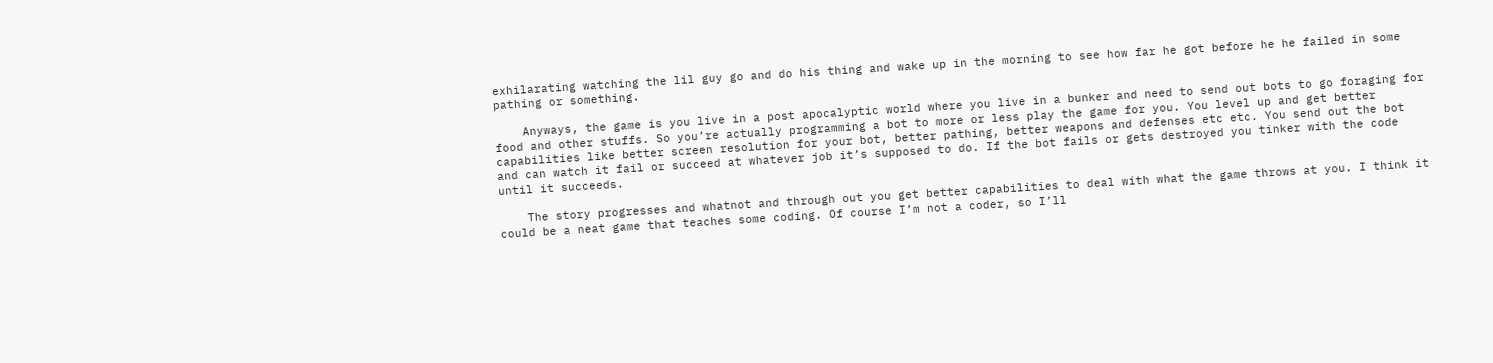exhilarating watching the lil guy go and do his thing and wake up in the morning to see how far he got before he he failed in some pathing or something.

    Anyways, the game is you live in a post apocalyptic world where you live in a bunker and need to send out bots to go foraging for food and other stuffs. So you’re actually programming a bot to more or less play the game for you. You level up and get better capabilities like better screen resolution for your bot, better pathing, better weapons and defenses etc etc. You send out the bot and can watch it fail or succeed at whatever job it’s supposed to do. If the bot fails or gets destroyed you tinker with the code until it succeeds.

    The story progresses and whatnot and through out you get better capabilities to deal with what the game throws at you. I think it could be a neat game that teaches some coding. Of course I’m not a coder, so I’ll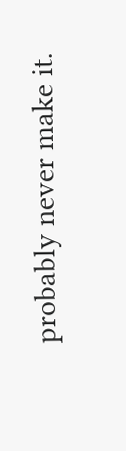probably never make it.